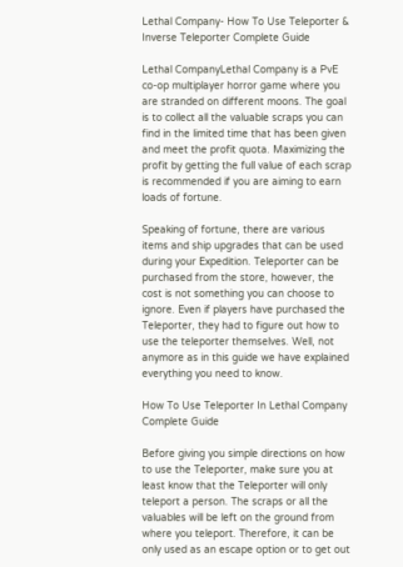Lethal Company- How To Use Teleporter & Inverse Teleporter Complete Guide

Lethal CompanyLethal Company is a PvE co-op multiplayer horror game where you are stranded on different moons. The goal is to collect all the valuable scraps you can find in the limited time that has been given and meet the profit quota. Maximizing the profit by getting the full value of each scrap is recommended if you are aiming to earn loads of fortune.

Speaking of fortune, there are various items and ship upgrades that can be used during your Expedition. Teleporter can be purchased from the store, however, the cost is not something you can choose to ignore. Even if players have purchased the Teleporter, they had to figure out how to use the teleporter themselves. Well, not anymore as in this guide we have explained everything you need to know.

How To Use Teleporter In Lethal Company Complete Guide

Before giving you simple directions on how to use the Teleporter, make sure you at least know that the Teleporter will only teleport a person. The scraps or all the valuables will be left on the ground from where you teleport. Therefore, it can be only used as an escape option or to get out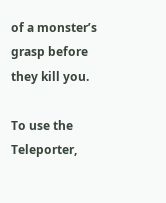of a monster’s grasp before they kill you.

To use the Teleporter,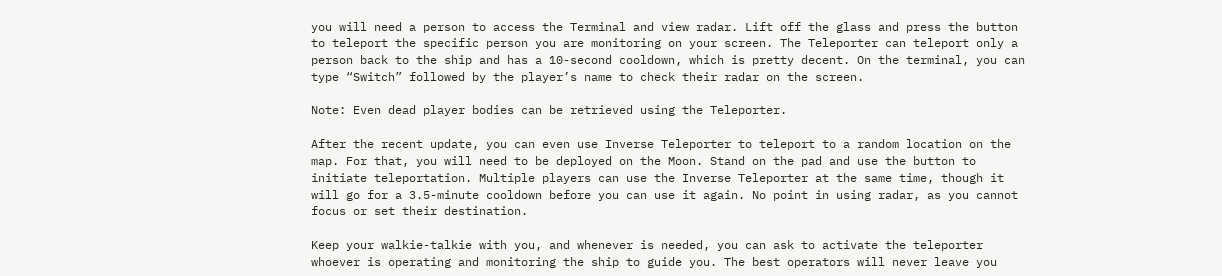you will need a person to access the Terminal and view radar. Lift off the glass and press the button to teleport the specific person you are monitoring on your screen. The Teleporter can teleport only a person back to the ship and has a 10-second cooldown, which is pretty decent. On the terminal, you can type “Switch” followed by the player’s name to check their radar on the screen.

Note: Even dead player bodies can be retrieved using the Teleporter.

After the recent update, you can even use Inverse Teleporter to teleport to a random location on the map. For that, you will need to be deployed on the Moon. Stand on the pad and use the button to initiate teleportation. Multiple players can use the Inverse Teleporter at the same time, though it will go for a 3.5-minute cooldown before you can use it again. No point in using radar, as you cannot focus or set their destination.

Keep your walkie-talkie with you, and whenever is needed, you can ask to activate the teleporter whoever is operating and monitoring the ship to guide you. The best operators will never leave you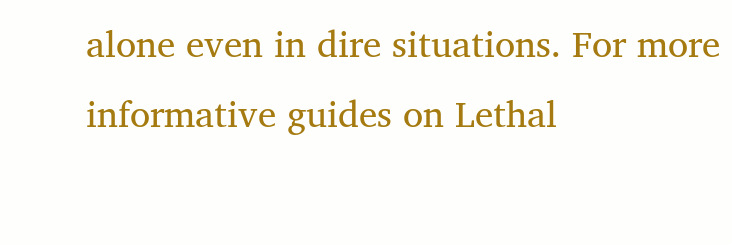alone even in dire situations. For more informative guides on Lethal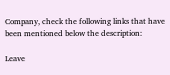Company, check the following links that have been mentioned below the description:

Leave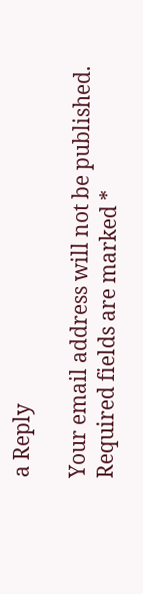a Reply

Your email address will not be published. Required fields are marked *